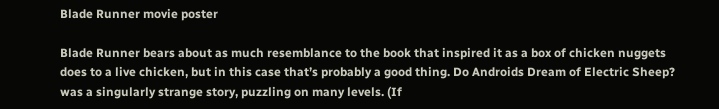Blade Runner movie poster

Blade Runner bears about as much resemblance to the book that inspired it as a box of chicken nuggets does to a live chicken, but in this case that’s probably a good thing. Do Androids Dream of Electric Sheep?  was a singularly strange story, puzzling on many levels. (If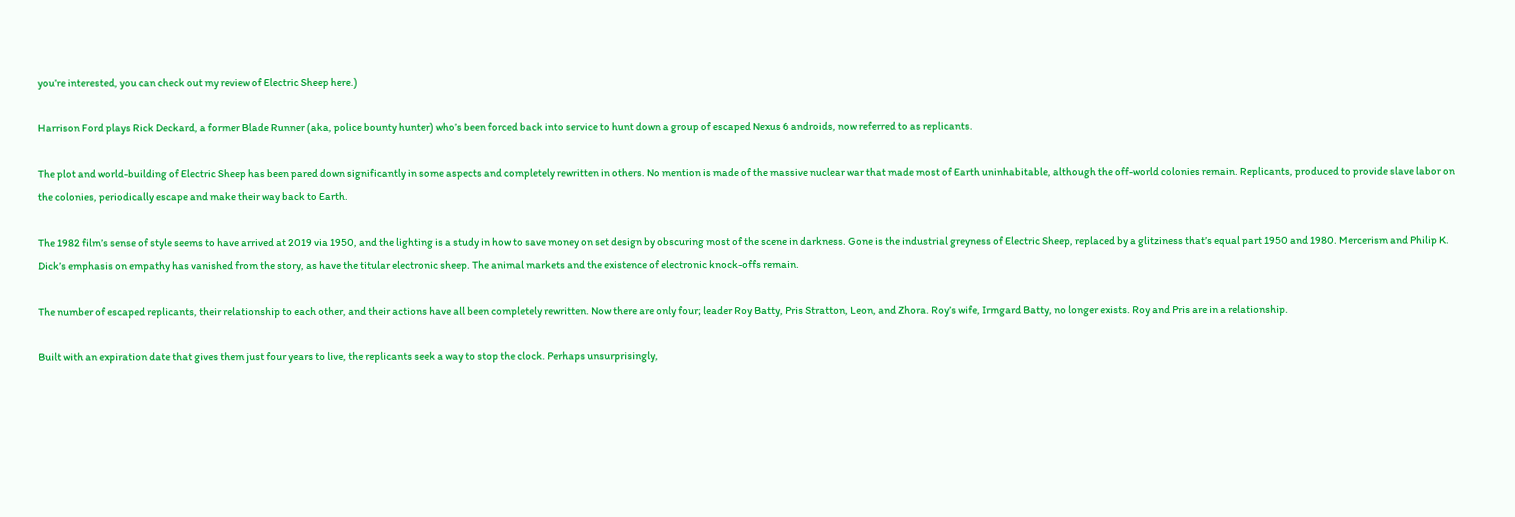you’re interested, you can check out my review of Electric Sheep here.)

Harrison Ford plays Rick Deckard, a former Blade Runner (aka, police bounty hunter) who’s been forced back into service to hunt down a group of escaped Nexus 6 androids, now referred to as replicants.

The plot and world-building of Electric Sheep has been pared down significantly in some aspects and completely rewritten in others. No mention is made of the massive nuclear war that made most of Earth uninhabitable, although the off-world colonies remain. Replicants, produced to provide slave labor on the colonies, periodically escape and make their way back to Earth.

The 1982 film’s sense of style seems to have arrived at 2019 via 1950, and the lighting is a study in how to save money on set design by obscuring most of the scene in darkness. Gone is the industrial greyness of Electric Sheep, replaced by a glitziness that’s equal part 1950 and 1980. Mercerism and Philip K. Dick’s emphasis on empathy has vanished from the story, as have the titular electronic sheep. The animal markets and the existence of electronic knock-offs remain.

The number of escaped replicants, their relationship to each other, and their actions have all been completely rewritten. Now there are only four; leader Roy Batty, Pris Stratton, Leon, and Zhora. Roy’s wife, Irmgard Batty, no longer exists. Roy and Pris are in a relationship.

Built with an expiration date that gives them just four years to live, the replicants seek a way to stop the clock. Perhaps unsurprisingly,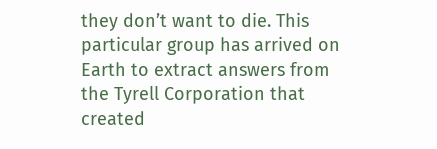they don’t want to die. This particular group has arrived on Earth to extract answers from the Tyrell Corporation that created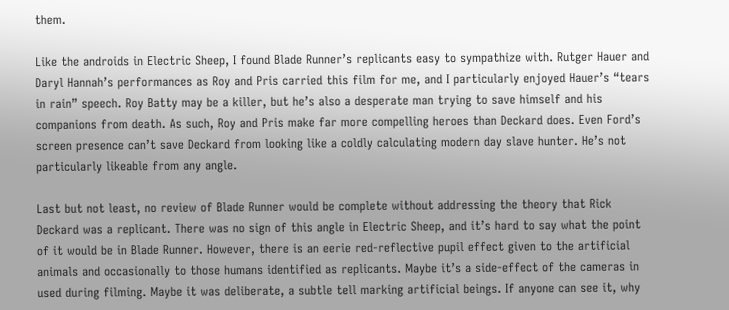them.

Like the androids in Electric Sheep, I found Blade Runner’s replicants easy to sympathize with. Rutger Hauer and Daryl Hannah’s performances as Roy and Pris carried this film for me, and I particularly enjoyed Hauer’s “tears in rain” speech. Roy Batty may be a killer, but he’s also a desperate man trying to save himself and his companions from death. As such, Roy and Pris make far more compelling heroes than Deckard does. Even Ford’s screen presence can’t save Deckard from looking like a coldly calculating modern day slave hunter. He’s not particularly likeable from any angle.

Last but not least, no review of Blade Runner would be complete without addressing the theory that Rick Deckard was a replicant. There was no sign of this angle in Electric Sheep, and it’s hard to say what the point of it would be in Blade Runner. However, there is an eerie red-reflective pupil effect given to the artificial animals and occasionally to those humans identified as replicants. Maybe it’s a side-effect of the cameras in used during filming. Maybe it was deliberate, a subtle tell marking artificial beings. If anyone can see it, why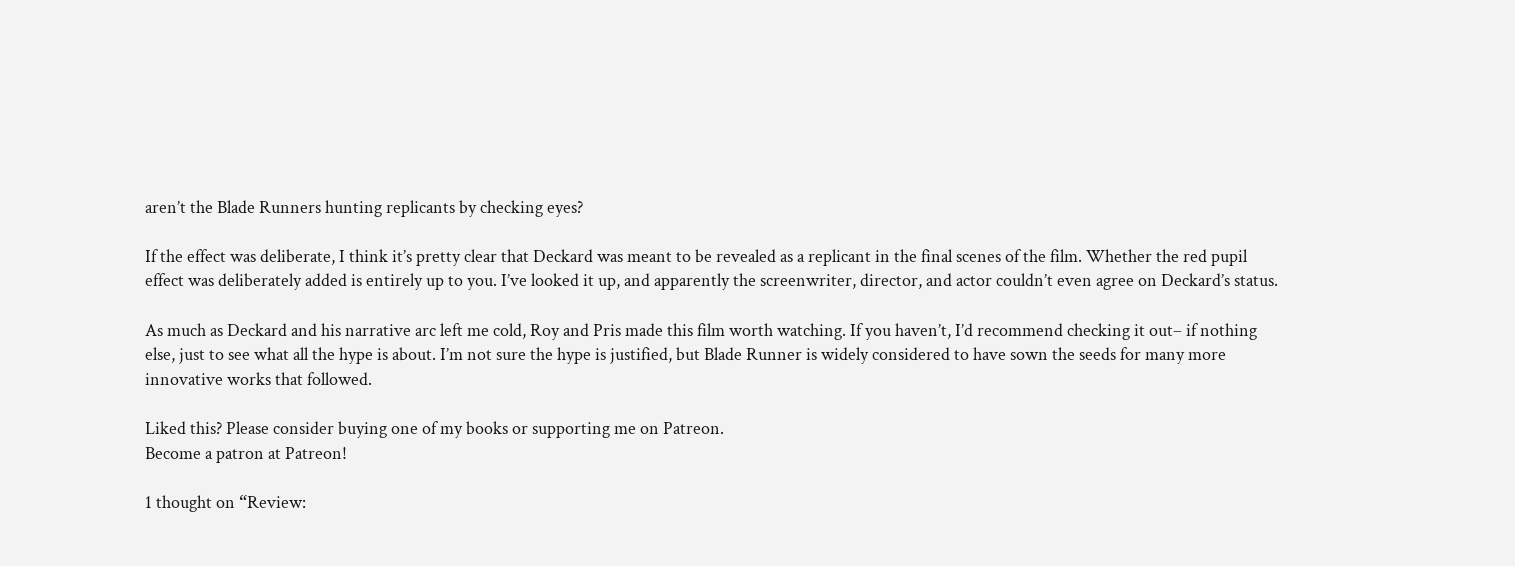aren’t the Blade Runners hunting replicants by checking eyes?

If the effect was deliberate, I think it’s pretty clear that Deckard was meant to be revealed as a replicant in the final scenes of the film. Whether the red pupil effect was deliberately added is entirely up to you. I’ve looked it up, and apparently the screenwriter, director, and actor couldn’t even agree on Deckard’s status.

As much as Deckard and his narrative arc left me cold, Roy and Pris made this film worth watching. If you haven’t, I’d recommend checking it out– if nothing else, just to see what all the hype is about. I’m not sure the hype is justified, but Blade Runner is widely considered to have sown the seeds for many more innovative works that followed.

Liked this? Please consider buying one of my books or supporting me on Patreon.
Become a patron at Patreon!

1 thought on “Review: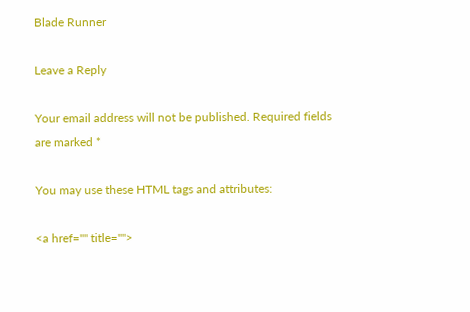Blade Runner

Leave a Reply

Your email address will not be published. Required fields are marked *

You may use these HTML tags and attributes:

<a href="" title="">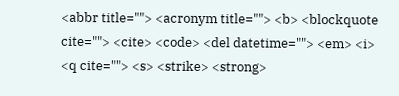<abbr title=""> <acronym title=""> <b> <blockquote cite=""> <cite> <code> <del datetime=""> <em> <i> <q cite=""> <s> <strike> <strong>